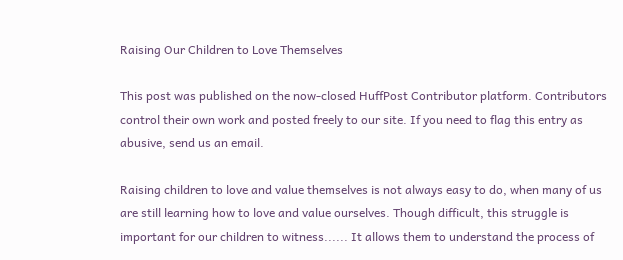Raising Our Children to Love Themselves

This post was published on the now-closed HuffPost Contributor platform. Contributors control their own work and posted freely to our site. If you need to flag this entry as abusive, send us an email.

Raising children to love and value themselves is not always easy to do, when many of us are still learning how to love and value ourselves. Though difficult, this struggle is important for our children to witness...... It allows them to understand the process of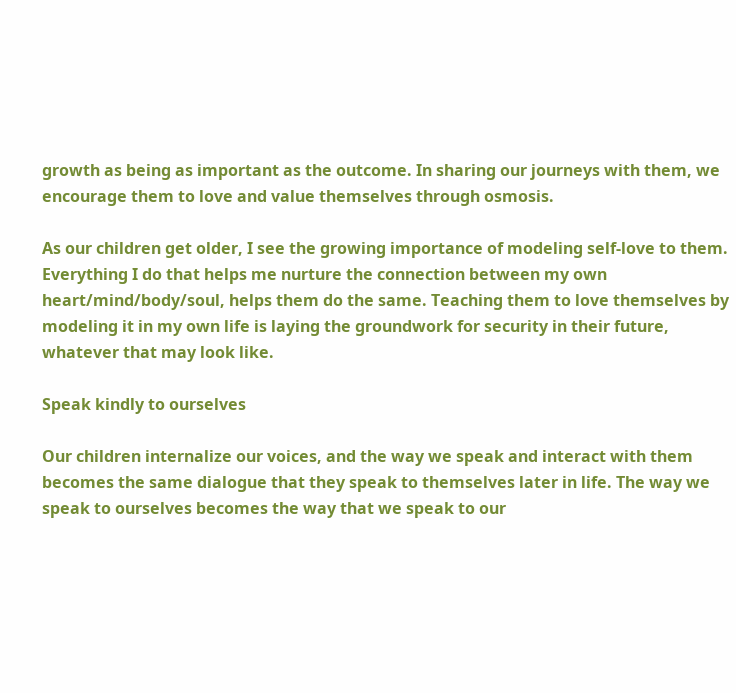growth as being as important as the outcome. In sharing our journeys with them, we encourage them to love and value themselves through osmosis.

As our children get older, I see the growing importance of modeling self-love to them. Everything I do that helps me nurture the connection between my own heart/mind/body/soul, helps them do the same. Teaching them to love themselves by modeling it in my own life is laying the groundwork for security in their future, whatever that may look like.

Speak kindly to ourselves

Our children internalize our voices, and the way we speak and interact with them becomes the same dialogue that they speak to themselves later in life. The way we speak to ourselves becomes the way that we speak to our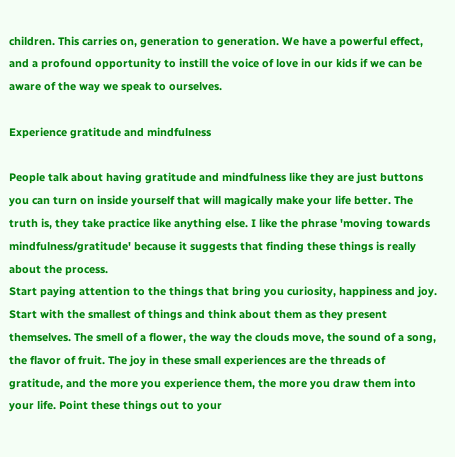children. This carries on, generation to generation. We have a powerful effect, and a profound opportunity to instill the voice of love in our kids if we can be aware of the way we speak to ourselves.

Experience gratitude and mindfulness

People talk about having gratitude and mindfulness like they are just buttons you can turn on inside yourself that will magically make your life better. The truth is, they take practice like anything else. I like the phrase 'moving towards mindfulness/gratitude' because it suggests that finding these things is really about the process.
Start paying attention to the things that bring you curiosity, happiness and joy. Start with the smallest of things and think about them as they present themselves. The smell of a flower, the way the clouds move, the sound of a song, the flavor of fruit. The joy in these small experiences are the threads of gratitude, and the more you experience them, the more you draw them into your life. Point these things out to your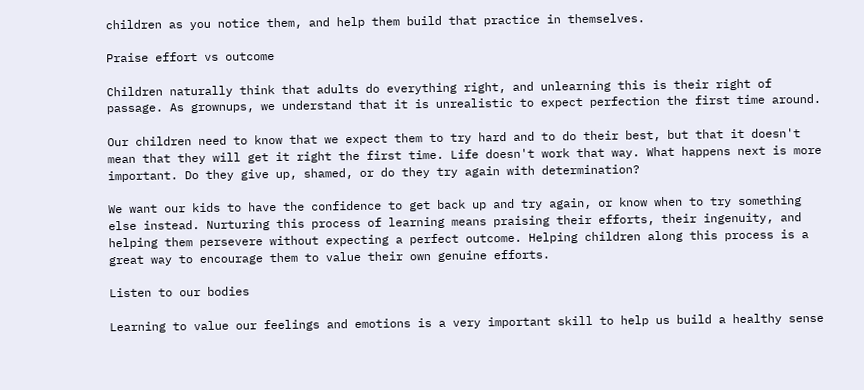children as you notice them, and help them build that practice in themselves.

Praise effort vs outcome

Children naturally think that adults do everything right, and unlearning this is their right of passage. As grownups, we understand that it is unrealistic to expect perfection the first time around.

Our children need to know that we expect them to try hard and to do their best, but that it doesn't mean that they will get it right the first time. Life doesn't work that way. What happens next is more important. Do they give up, shamed, or do they try again with determination?

We want our kids to have the confidence to get back up and try again, or know when to try something else instead. Nurturing this process of learning means praising their efforts, their ingenuity, and helping them persevere without expecting a perfect outcome. Helping children along this process is a great way to encourage them to value their own genuine efforts.

Listen to our bodies

Learning to value our feelings and emotions is a very important skill to help us build a healthy sense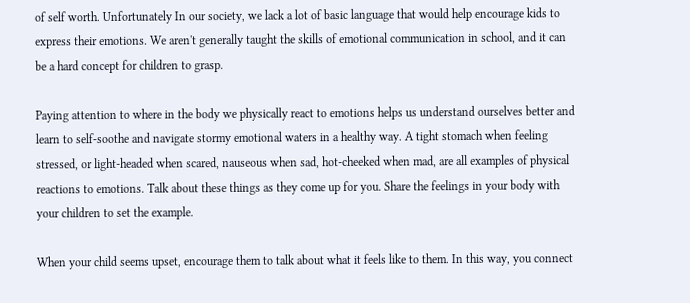of self worth. Unfortunately In our society, we lack a lot of basic language that would help encourage kids to express their emotions. We aren't generally taught the skills of emotional communication in school, and it can be a hard concept for children to grasp.

Paying attention to where in the body we physically react to emotions helps us understand ourselves better and learn to self-soothe and navigate stormy emotional waters in a healthy way. A tight stomach when feeling stressed, or light-headed when scared, nauseous when sad, hot-cheeked when mad, are all examples of physical reactions to emotions. Talk about these things as they come up for you. Share the feelings in your body with your children to set the example.

When your child seems upset, encourage them to talk about what it feels like to them. In this way, you connect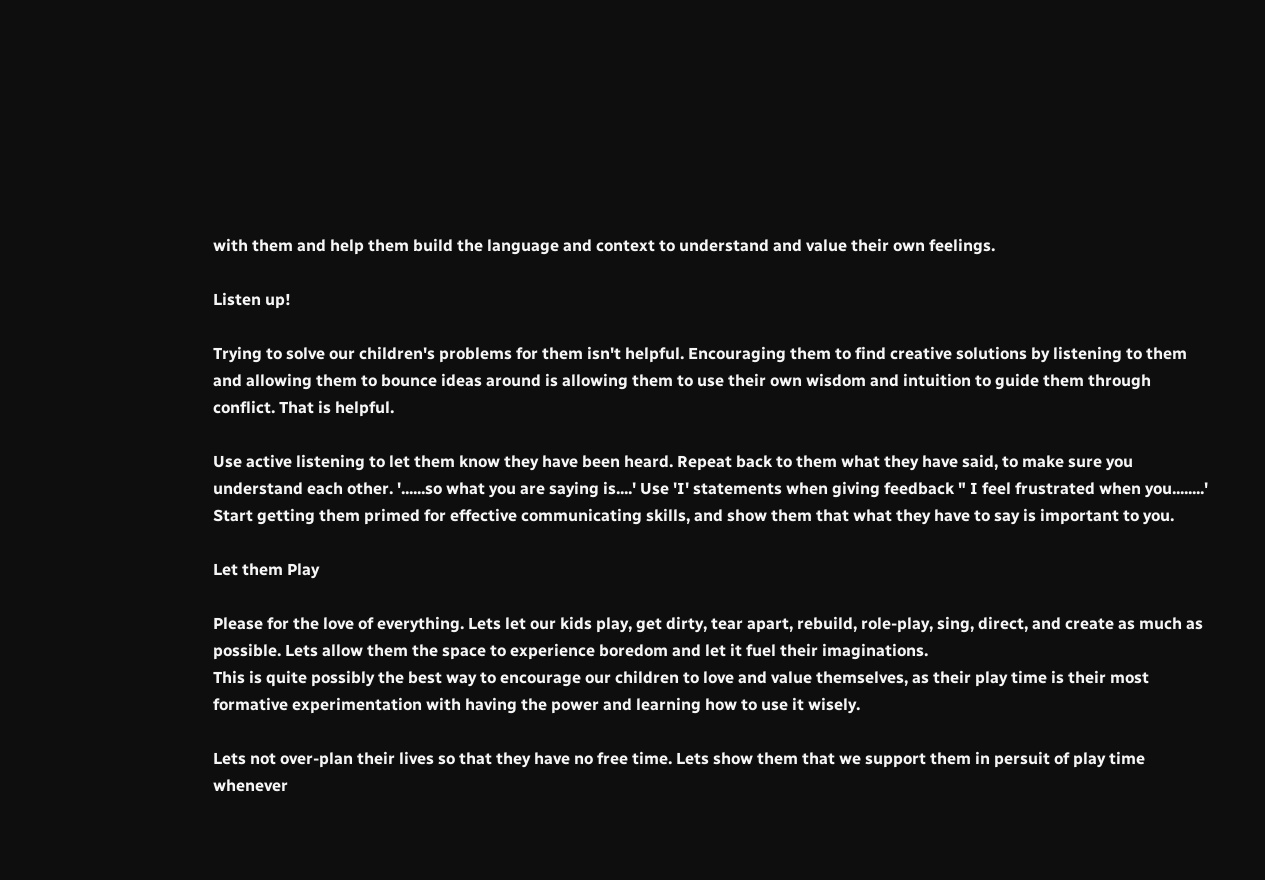with them and help them build the language and context to understand and value their own feelings.

Listen up!

Trying to solve our children's problems for them isn't helpful. Encouraging them to find creative solutions by listening to them and allowing them to bounce ideas around is allowing them to use their own wisdom and intuition to guide them through conflict. That is helpful.

Use active listening to let them know they have been heard. Repeat back to them what they have said, to make sure you understand each other. '......so what you are saying is....' Use 'I' statements when giving feedback " I feel frustrated when you........' Start getting them primed for effective communicating skills, and show them that what they have to say is important to you.

Let them Play

Please for the love of everything. Lets let our kids play, get dirty, tear apart, rebuild, role-play, sing, direct, and create as much as possible. Lets allow them the space to experience boredom and let it fuel their imaginations.
This is quite possibly the best way to encourage our children to love and value themselves, as their play time is their most formative experimentation with having the power and learning how to use it wisely.

Lets not over-plan their lives so that they have no free time. Lets show them that we support them in persuit of play time whenever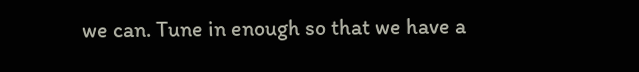we can. Tune in enough so that we have a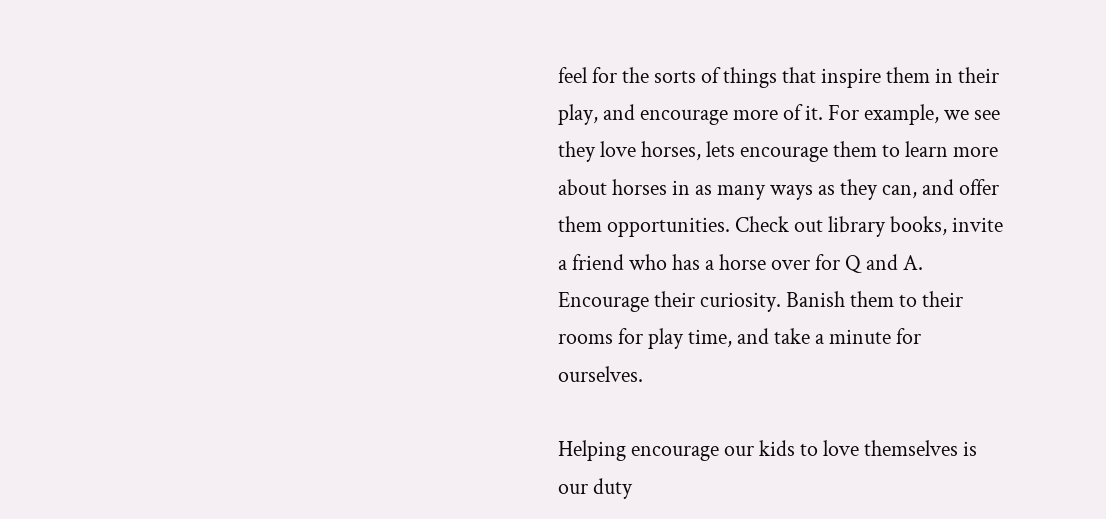feel for the sorts of things that inspire them in their play, and encourage more of it. For example, we see they love horses, lets encourage them to learn more about horses in as many ways as they can, and offer them opportunities. Check out library books, invite a friend who has a horse over for Q and A. Encourage their curiosity. Banish them to their rooms for play time, and take a minute for ourselves.

Helping encourage our kids to love themselves is our duty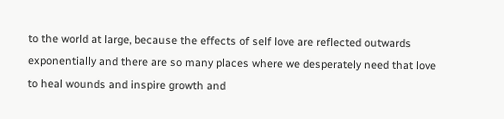to the world at large, because the effects of self love are reflected outwards exponentially and there are so many places where we desperately need that love to heal wounds and inspire growth and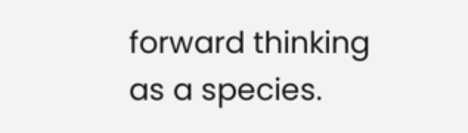forward thinking as a species.